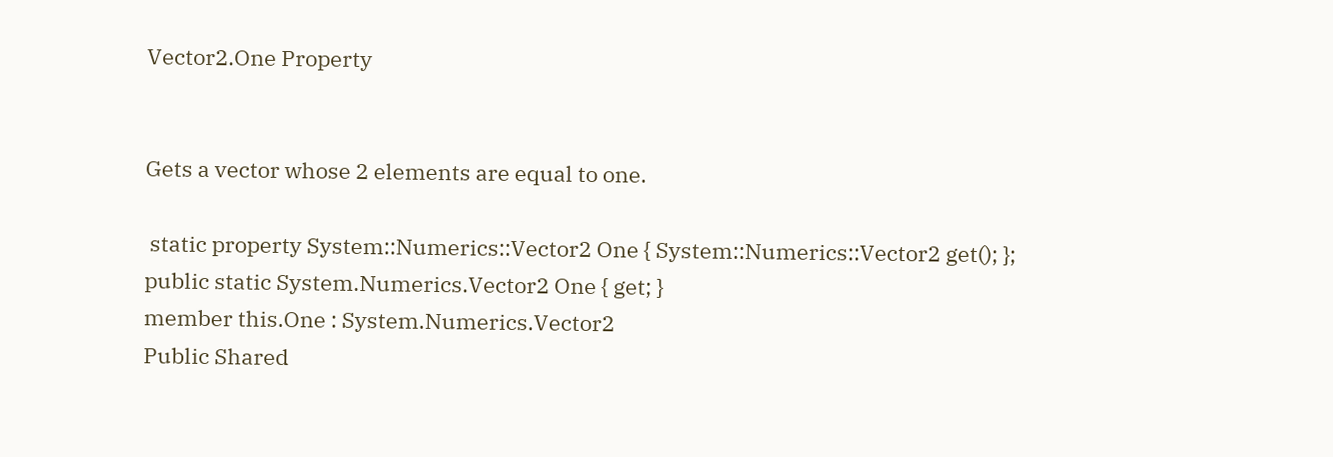Vector2.One Property


Gets a vector whose 2 elements are equal to one.

 static property System::Numerics::Vector2 One { System::Numerics::Vector2 get(); };
public static System.Numerics.Vector2 One { get; }
member this.One : System.Numerics.Vector2
Public Shared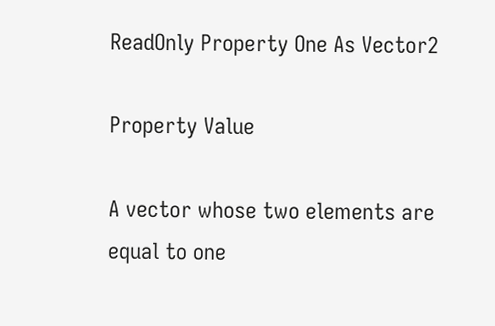ReadOnly Property One As Vector2

Property Value

A vector whose two elements are equal to one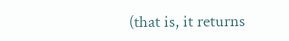(that is, it returns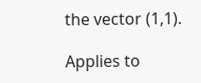the vector (1,1).

Applies to